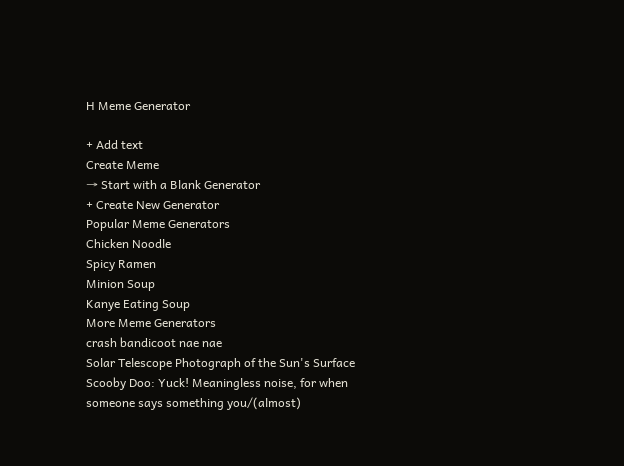H Meme Generator

+ Add text
Create Meme
→ Start with a Blank Generator
+ Create New Generator
Popular Meme Generators
Chicken Noodle
Spicy Ramen
Minion Soup
Kanye Eating Soup
More Meme Generators
crash bandicoot nae nae
Solar Telescope Photograph of the Sun's Surface
Scooby Doo: Yuck! Meaningless noise, for when someone says something you/(almost)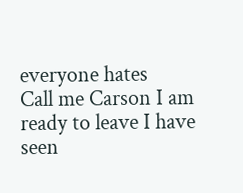everyone hates
Call me Carson I am ready to leave I have seen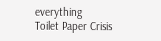everything
Toilet Paper Crisis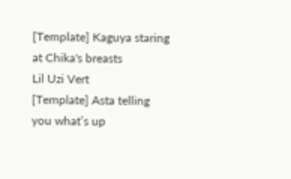[Template] Kaguya staring at Chika's breasts
Lil Uzi Vert
[Template] Asta telling you what’s up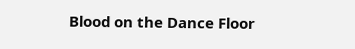Blood on the Dance Floor